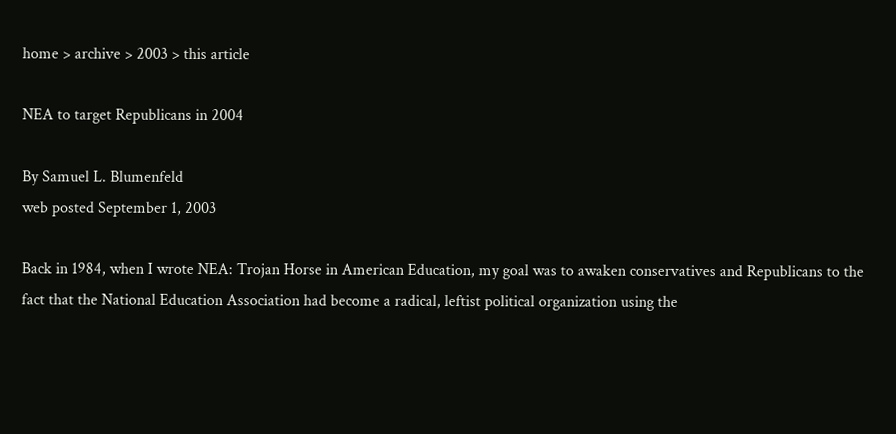home > archive > 2003 > this article

NEA to target Republicans in 2004

By Samuel L. Blumenfeld
web posted September 1, 2003

Back in 1984, when I wrote NEA: Trojan Horse in American Education, my goal was to awaken conservatives and Republicans to the fact that the National Education Association had become a radical, leftist political organization using the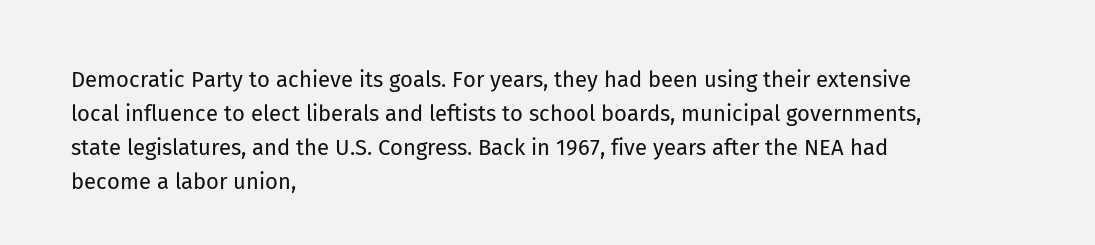Democratic Party to achieve its goals. For years, they had been using their extensive local influence to elect liberals and leftists to school boards, municipal governments, state legislatures, and the U.S. Congress. Back in 1967, five years after the NEA had become a labor union,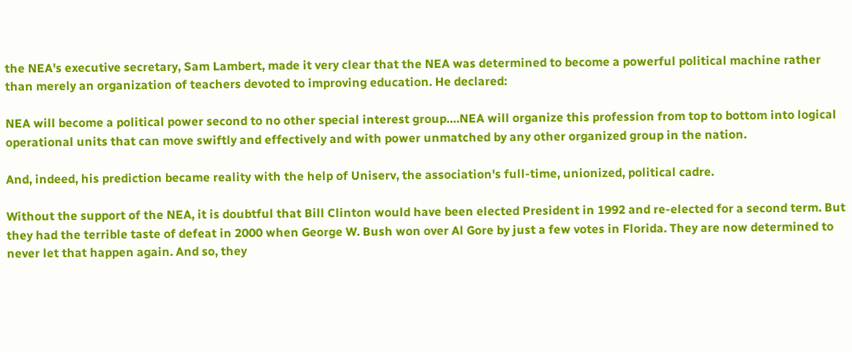the NEA's executive secretary, Sam Lambert, made it very clear that the NEA was determined to become a powerful political machine rather than merely an organization of teachers devoted to improving education. He declared:

NEA will become a political power second to no other special interest group….NEA will organize this profession from top to bottom into logical operational units that can move swiftly and effectively and with power unmatched by any other organized group in the nation.

And, indeed, his prediction became reality with the help of Uniserv, the association's full-time, unionized, political cadre.

Without the support of the NEA, it is doubtful that Bill Clinton would have been elected President in 1992 and re-elected for a second term. But they had the terrible taste of defeat in 2000 when George W. Bush won over Al Gore by just a few votes in Florida. They are now determined to never let that happen again. And so, they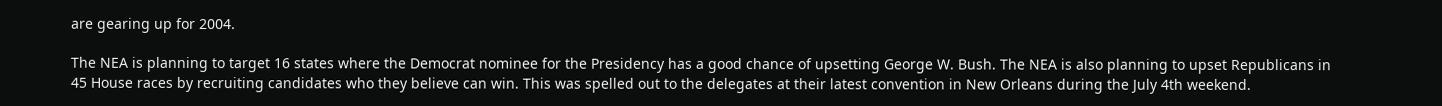are gearing up for 2004.

The NEA is planning to target 16 states where the Democrat nominee for the Presidency has a good chance of upsetting George W. Bush. The NEA is also planning to upset Republicans in 45 House races by recruiting candidates who they believe can win. This was spelled out to the delegates at their latest convention in New Orleans during the July 4th weekend.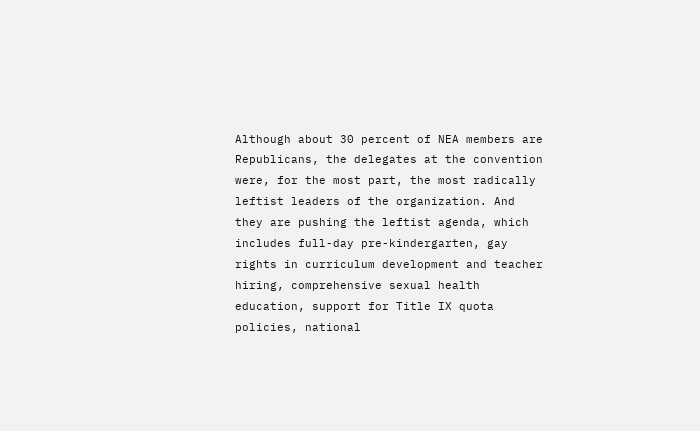Although about 30 percent of NEA members are Republicans, the delegates at the convention were, for the most part, the most radically leftist leaders of the organization. And they are pushing the leftist agenda, which includes full-day pre-kindergarten, gay rights in curriculum development and teacher hiring, comprehensive sexual health education, support for Title IX quota policies, national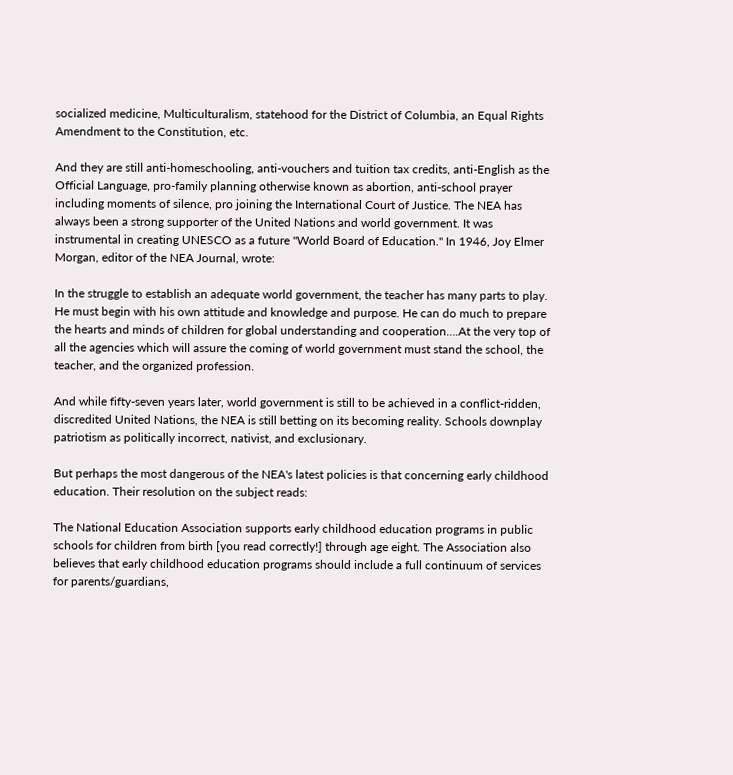socialized medicine, Multiculturalism, statehood for the District of Columbia, an Equal Rights Amendment to the Constitution, etc.

And they are still anti-homeschooling, anti-vouchers and tuition tax credits, anti-English as the Official Language, pro-family planning otherwise known as abortion, anti-school prayer including moments of silence, pro joining the International Court of Justice. The NEA has always been a strong supporter of the United Nations and world government. It was instrumental in creating UNESCO as a future "World Board of Education." In 1946, Joy Elmer Morgan, editor of the NEA Journal, wrote:

In the struggle to establish an adequate world government, the teacher has many parts to play. He must begin with his own attitude and knowledge and purpose. He can do much to prepare the hearts and minds of children for global understanding and cooperation….At the very top of all the agencies which will assure the coming of world government must stand the school, the teacher, and the organized profession.

And while fifty-seven years later, world government is still to be achieved in a conflict-ridden, discredited United Nations, the NEA is still betting on its becoming reality. Schools downplay patriotism as politically incorrect, nativist, and exclusionary.

But perhaps the most dangerous of the NEA's latest policies is that concerning early childhood education. Their resolution on the subject reads:

The National Education Association supports early childhood education programs in public schools for children from birth [you read correctly!] through age eight. The Association also believes that early childhood education programs should include a full continuum of services for parents/guardians,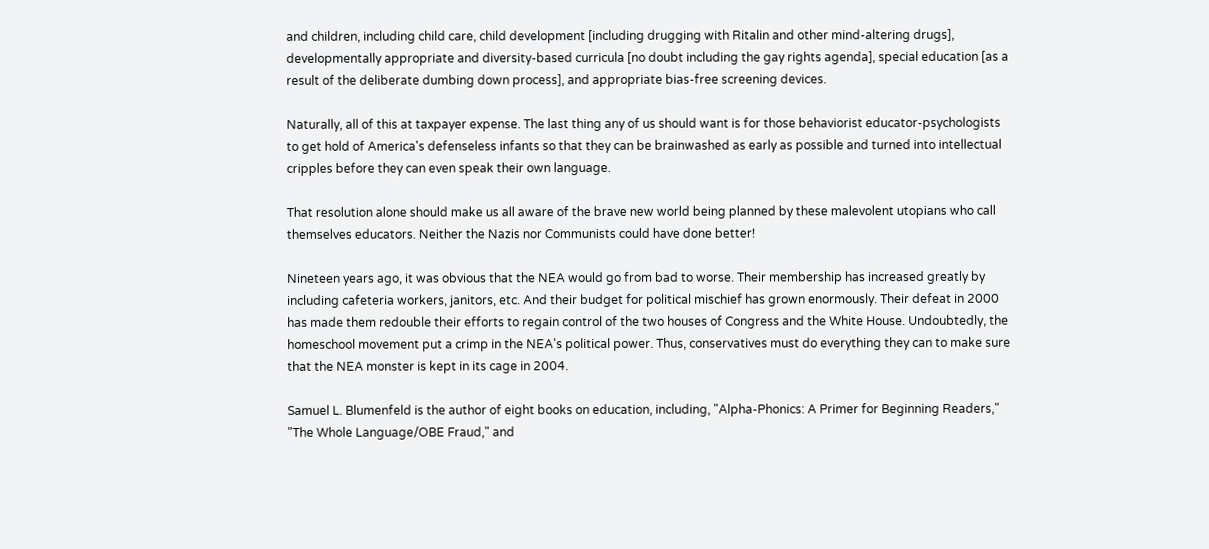and children, including child care, child development [including drugging with Ritalin and other mind-altering drugs], developmentally appropriate and diversity-based curricula [no doubt including the gay rights agenda], special education [as a result of the deliberate dumbing down process], and appropriate bias-free screening devices.

Naturally, all of this at taxpayer expense. The last thing any of us should want is for those behaviorist educator-psychologists to get hold of America's defenseless infants so that they can be brainwashed as early as possible and turned into intellectual cripples before they can even speak their own language.

That resolution alone should make us all aware of the brave new world being planned by these malevolent utopians who call themselves educators. Neither the Nazis nor Communists could have done better!

Nineteen years ago, it was obvious that the NEA would go from bad to worse. Their membership has increased greatly by including cafeteria workers, janitors, etc. And their budget for political mischief has grown enormously. Their defeat in 2000 has made them redouble their efforts to regain control of the two houses of Congress and the White House. Undoubtedly, the homeschool movement put a crimp in the NEA's political power. Thus, conservatives must do everything they can to make sure that the NEA monster is kept in its cage in 2004.

Samuel L. Blumenfeld is the author of eight books on education, including, "Alpha-Phonics: A Primer for Beginning Readers," "The Whole Language/OBE Fraud," and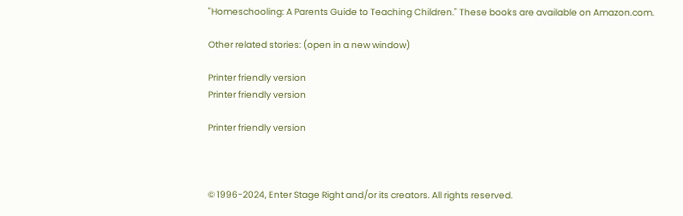"Homeschooling: A Parents Guide to Teaching Children." These books are available on Amazon.com.

Other related stories: (open in a new window)

Printer friendly version
Printer friendly version

Printer friendly version



© 1996-2024, Enter Stage Right and/or its creators. All rights reserved.